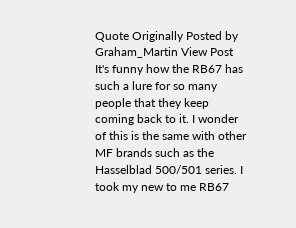Quote Originally Posted by Graham_Martin View Post
It's funny how the RB67 has such a lure for so many people that they keep coming back to it. I wonder of this is the same with other MF brands such as the Hasselblad 500/501 series. I took my new to me RB67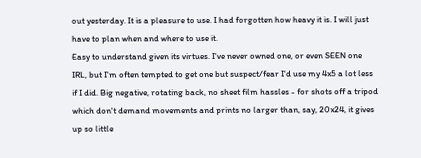out yesterday. It is a pleasure to use. I had forgotten how heavy it is. I will just have to plan when and where to use it.
Easy to understand given its virtues. I've never owned one, or even SEEN one IRL, but I'm often tempted to get one but suspect/fear I'd use my 4x5 a lot less if I did. Big negative, rotating back, no sheet film hassles - for shots off a tripod which don't demand movements and prints no larger than, say, 20x24, it gives up so little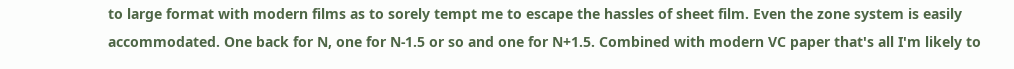to large format with modern films as to sorely tempt me to escape the hassles of sheet film. Even the zone system is easily accommodated. One back for N, one for N-1.5 or so and one for N+1.5. Combined with modern VC paper that's all I'm likely to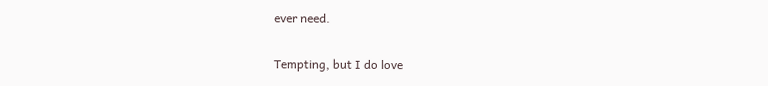ever need.

Tempting, but I do love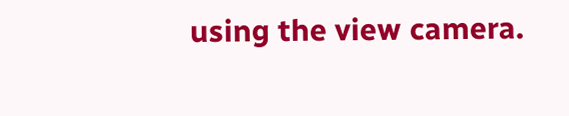using the view camera.